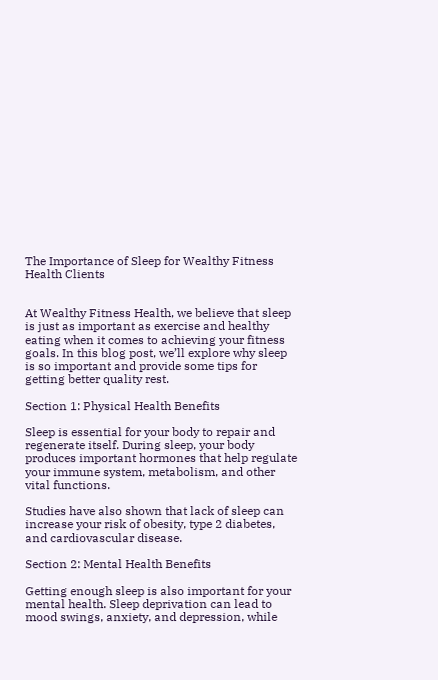The Importance of Sleep for Wealthy Fitness Health Clients


At Wealthy Fitness Health, we believe that sleep is just as important as exercise and healthy eating when it comes to achieving your fitness goals. In this blog post, we’ll explore why sleep is so important and provide some tips for getting better quality rest.

Section 1: Physical Health Benefits

Sleep is essential for your body to repair and regenerate itself. During sleep, your body produces important hormones that help regulate your immune system, metabolism, and other vital functions.

Studies have also shown that lack of sleep can increase your risk of obesity, type 2 diabetes, and cardiovascular disease.

Section 2: Mental Health Benefits

Getting enough sleep is also important for your mental health. Sleep deprivation can lead to mood swings, anxiety, and depression, while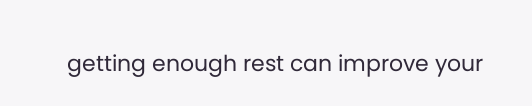getting enough rest can improve your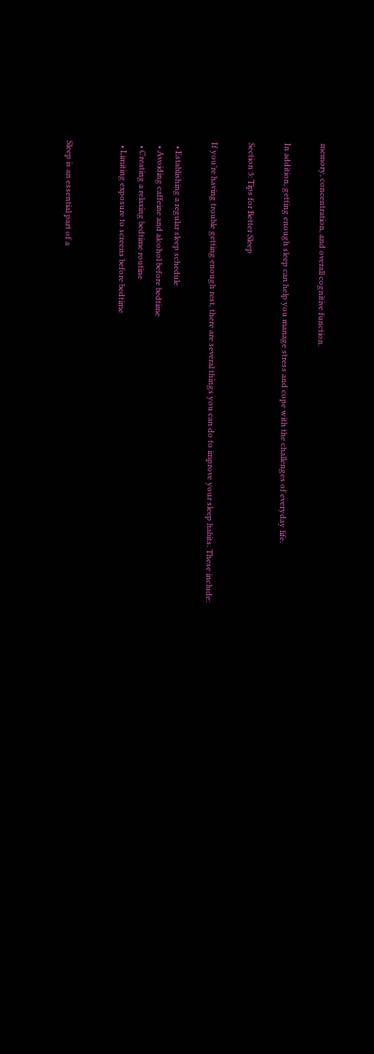memory, concentration, and overall cognitive function.

In addition, getting enough sleep can help you manage stress and cope with the challenges of everyday life.

Section 3: Tips for Better Sleep

If you’re having trouble getting enough rest, there are several things you can do to improve your sleep habits. These include:

  • Establishing a regular sleep schedule
  • Avoiding caffeine and alcohol before bedtime
  • Creating a relaxing bedtime routine
  • Limiting exposure to screens before bedtime


Sleep is an essential part of a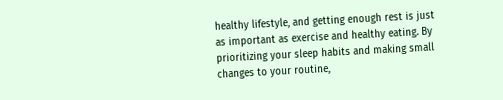healthy lifestyle, and getting enough rest is just as important as exercise and healthy eating. By prioritizing your sleep habits and making small changes to your routine,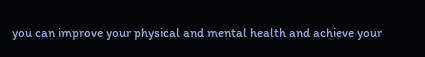you can improve your physical and mental health and achieve your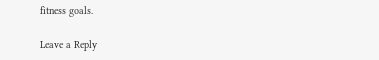fitness goals.

Leave a Reply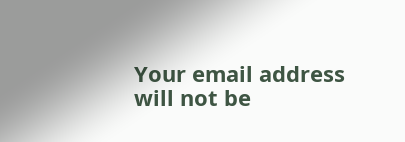Your email address will not be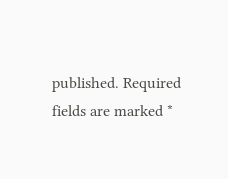published. Required fields are marked *